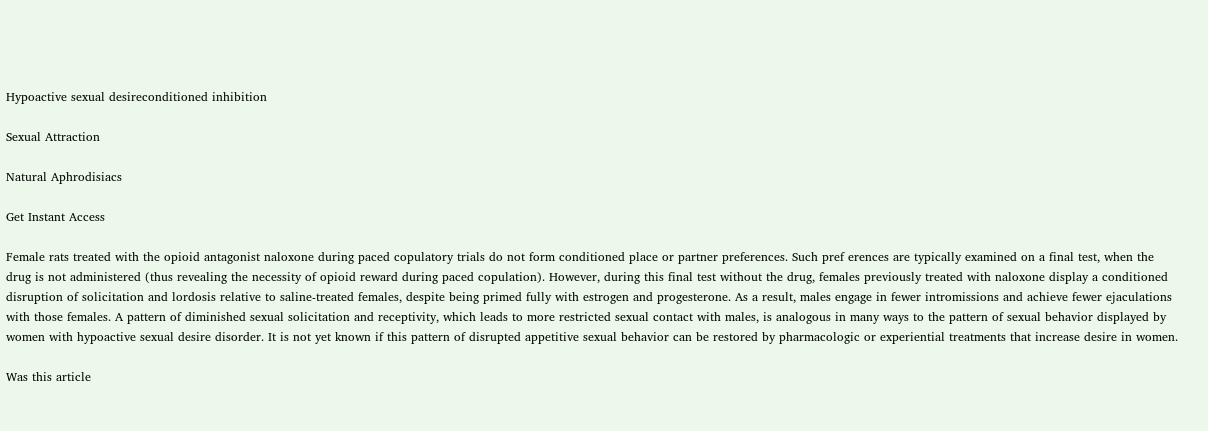Hypoactive sexual desireconditioned inhibition

Sexual Attraction

Natural Aphrodisiacs

Get Instant Access

Female rats treated with the opioid antagonist naloxone during paced copulatory trials do not form conditioned place or partner preferences. Such pref erences are typically examined on a final test, when the drug is not administered (thus revealing the necessity of opioid reward during paced copulation). However, during this final test without the drug, females previously treated with naloxone display a conditioned disruption of solicitation and lordosis relative to saline-treated females, despite being primed fully with estrogen and progesterone. As a result, males engage in fewer intromissions and achieve fewer ejaculations with those females. A pattern of diminished sexual solicitation and receptivity, which leads to more restricted sexual contact with males, is analogous in many ways to the pattern of sexual behavior displayed by women with hypoactive sexual desire disorder. It is not yet known if this pattern of disrupted appetitive sexual behavior can be restored by pharmacologic or experiential treatments that increase desire in women.

Was this article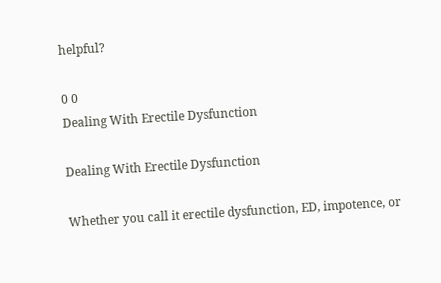helpful?

0 0
Dealing With Erectile Dysfunction

Dealing With Erectile Dysfunction

Whether you call it erectile dysfunction, ED, impotence, or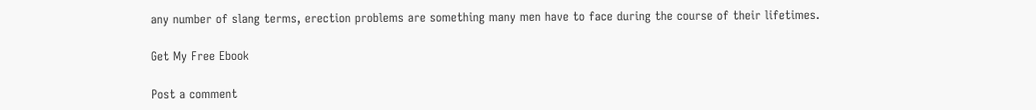any number of slang terms, erection problems are something many men have to face during the course of their lifetimes.

Get My Free Ebook

Post a comment